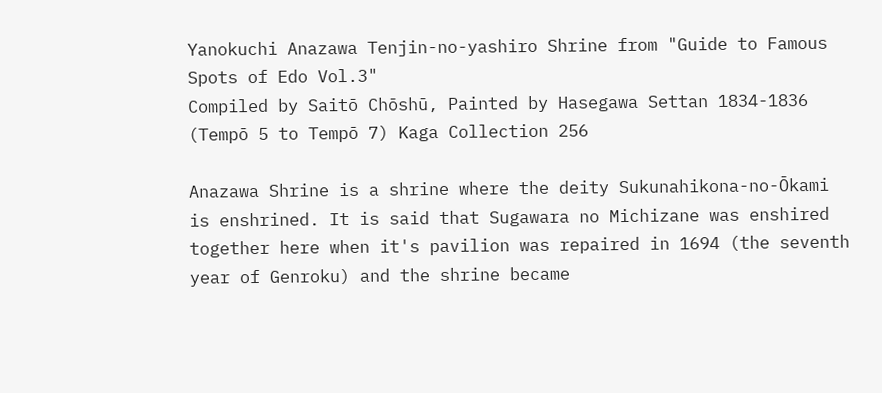Yanokuchi Anazawa Tenjin-no-yashiro Shrine from "Guide to Famous Spots of Edo Vol.3"
Compiled by Saitō Chōshū, Painted by Hasegawa Settan 1834-1836 (Tempō 5 to Tempō 7) Kaga Collection 256

Anazawa Shrine is a shrine where the deity Sukunahikona-no-Ōkami is enshrined. It is said that Sugawara no Michizane was enshired together here when it's pavilion was repaired in 1694 (the seventh year of Genroku) and the shrine became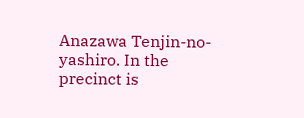Anazawa Tenjin-no-yashiro. In the precinct is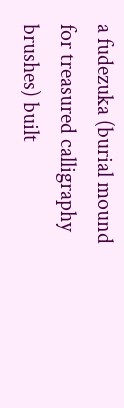a fudezuka (burial mound for treasured calligraphy brushes) built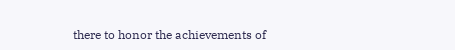there to honor the achievements of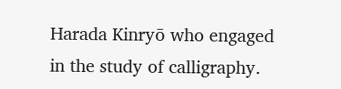Harada Kinryō who engaged in the study of calligraphy.